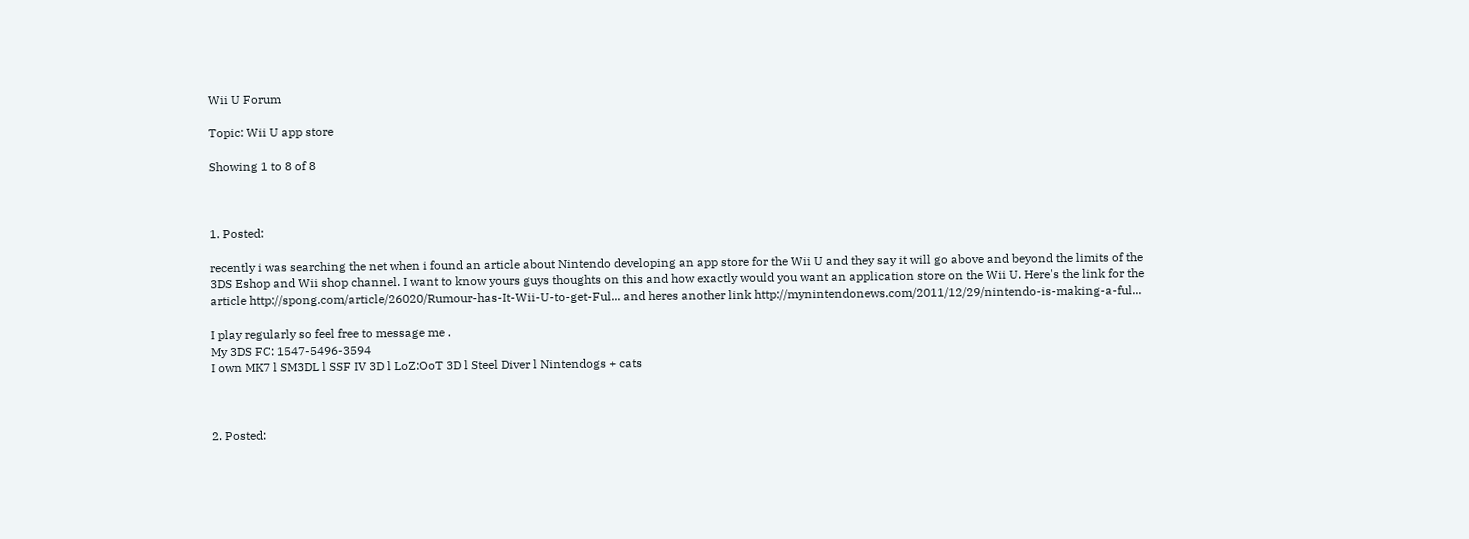Wii U Forum

Topic: Wii U app store

Showing 1 to 8 of 8



1. Posted:

recently i was searching the net when i found an article about Nintendo developing an app store for the Wii U and they say it will go above and beyond the limits of the 3DS Eshop and Wii shop channel. I want to know yours guys thoughts on this and how exactly would you want an application store on the Wii U. Here's the link for the article http://spong.com/article/26020/Rumour-has-It-Wii-U-to-get-Ful... and heres another link http://mynintendonews.com/2011/12/29/nintendo-is-making-a-ful...

I play regularly so feel free to message me .
My 3DS FC: 1547-5496-3594
I own MK7 l SM3DL l SSF IV 3D l LoZ:OoT 3D l Steel Diver l Nintendogs + cats



2. Posted: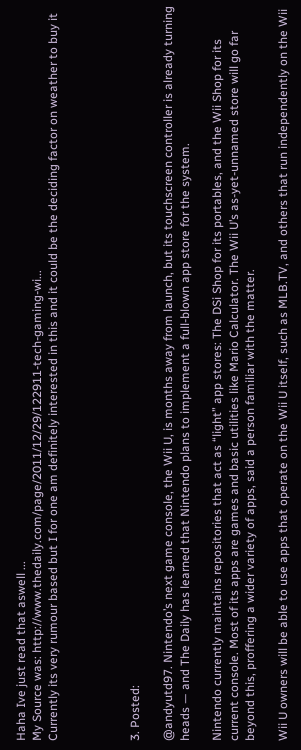Haha Ive just read that aswell ...
My Source was: http://www.thedaily.com/page/2011/12/29/122911-tech-gaming-wi...
Currently its very rumour based but I for one am definitely interested in this and it could be the deciding factor on weather to buy it




3. Posted:

@andyutd97. Nintendo’s next game console, the Wii U, is months away from launch, but its touchscreen controller is already turning heads — and The Daily has learned that Nintendo plans to implement a full-blown app store for the system.

Nintendo currently maintains repositories that act as “light” app stores: The DSi Shop for its portables, and the Wii Shop for its current console. Most of its apps are games and basic utilities like Mario Calculator. The Wii U’s as-yet-unnamed store will go far beyond this, proffering a wider variety of apps, said a person familiar with the matter.

Wii U owners will be able to use apps that operate on the Wii U itself, such as MLB.TV, and others that run independently on the Wii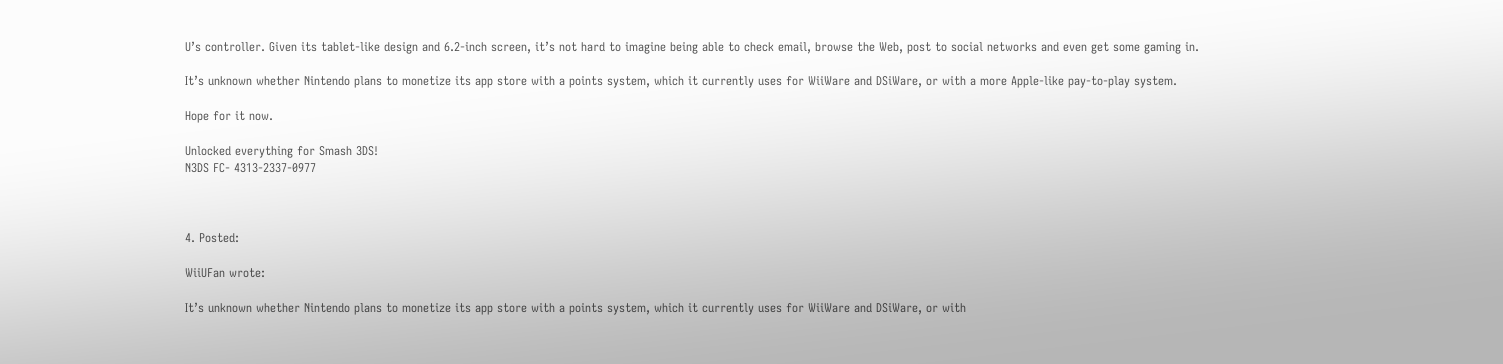U’s controller. Given its tablet-like design and 6.2-inch screen, it’s not hard to imagine being able to check email, browse the Web, post to social networks and even get some gaming in.

It’s unknown whether Nintendo plans to monetize its app store with a points system, which it currently uses for WiiWare and DSiWare, or with a more Apple-like pay-to-play system.

Hope for it now.

Unlocked everything for Smash 3DS!
N3DS FC- 4313-2337-0977



4. Posted:

WiiUFan wrote:

It’s unknown whether Nintendo plans to monetize its app store with a points system, which it currently uses for WiiWare and DSiWare, or with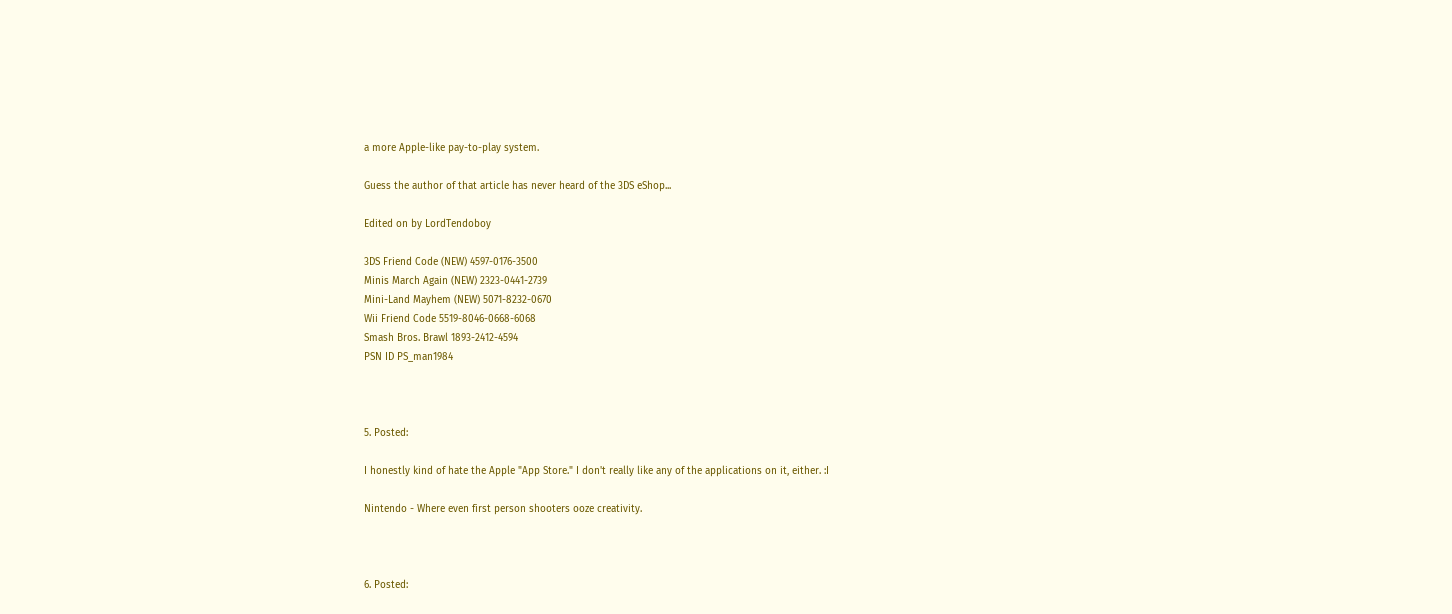a more Apple-like pay-to-play system.

Guess the author of that article has never heard of the 3DS eShop...

Edited on by LordTendoboy

3DS Friend Code (NEW) 4597-0176-3500
Minis March Again (NEW) 2323-0441-2739
Mini-Land Mayhem (NEW) 5071-8232-0670
Wii Friend Code 5519-8046-0668-6068
Smash Bros. Brawl 1893-2412-4594
PSN ID PS_man1984



5. Posted:

I honestly kind of hate the Apple "App Store." I don't really like any of the applications on it, either. :I

Nintendo - Where even first person shooters ooze creativity.



6. Posted: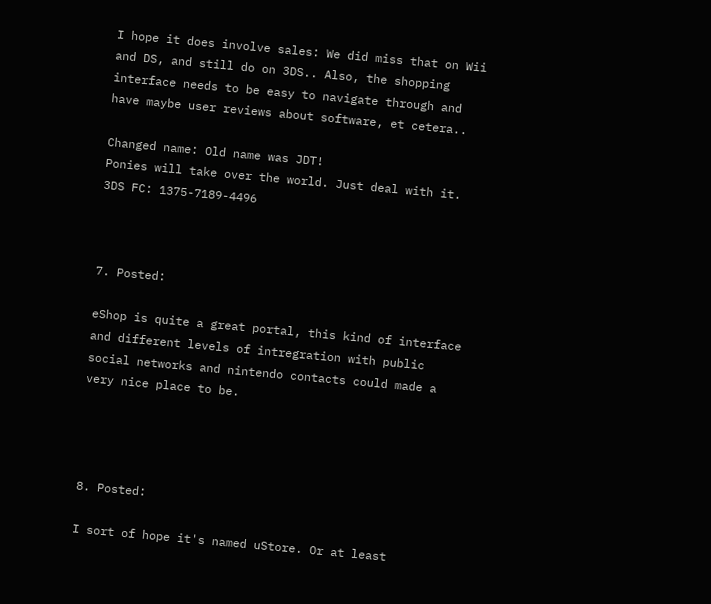I hope it does involve sales: We did miss that on Wii and DS, and still do on 3DS.. Also, the shopping interface needs to be easy to navigate through and have maybe user reviews about software, et cetera..

Changed name: Old name was JDT!
Ponies will take over the world. Just deal with it.
3DS FC: 1375-7189-4496



7. Posted:

eShop is quite a great portal, this kind of interface and different levels of intregration with public social networks and nintendo contacts could made a very nice place to be.




8. Posted:

I sort of hope it's named uStore. Or at least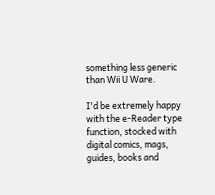something less generic than Wii U Ware.

I'd be extremely happy with the e-Reader type function, stocked with digital comics, mags, guides, books and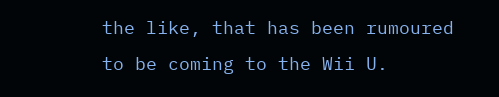the like, that has been rumoured to be coming to the Wii U.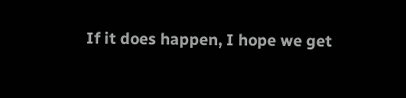If it does happen, I hope we get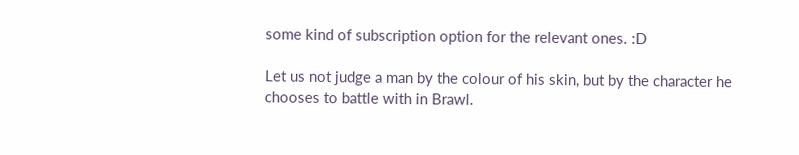some kind of subscription option for the relevant ones. :D

Let us not judge a man by the colour of his skin, but by the character he chooses to battle with in Brawl.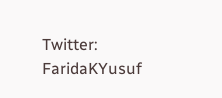Twitter: FaridaKYusuf